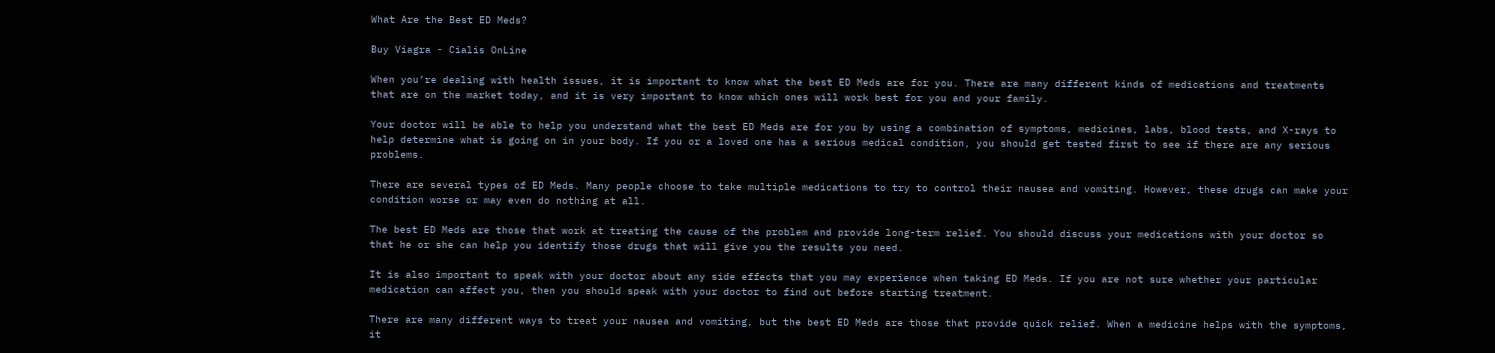What Are the Best ED Meds?

Buy Viagra - Cialis OnLine

When you’re dealing with health issues, it is important to know what the best ED Meds are for you. There are many different kinds of medications and treatments that are on the market today, and it is very important to know which ones will work best for you and your family.

Your doctor will be able to help you understand what the best ED Meds are for you by using a combination of symptoms, medicines, labs, blood tests, and X-rays to help determine what is going on in your body. If you or a loved one has a serious medical condition, you should get tested first to see if there are any serious problems.

There are several types of ED Meds. Many people choose to take multiple medications to try to control their nausea and vomiting. However, these drugs can make your condition worse or may even do nothing at all.

The best ED Meds are those that work at treating the cause of the problem and provide long-term relief. You should discuss your medications with your doctor so that he or she can help you identify those drugs that will give you the results you need.

It is also important to speak with your doctor about any side effects that you may experience when taking ED Meds. If you are not sure whether your particular medication can affect you, then you should speak with your doctor to find out before starting treatment.

There are many different ways to treat your nausea and vomiting, but the best ED Meds are those that provide quick relief. When a medicine helps with the symptoms, it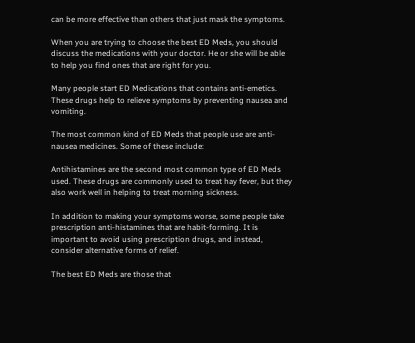can be more effective than others that just mask the symptoms.

When you are trying to choose the best ED Meds, you should discuss the medications with your doctor. He or she will be able to help you find ones that are right for you.

Many people start ED Medications that contains anti-emetics. These drugs help to relieve symptoms by preventing nausea and vomiting.

The most common kind of ED Meds that people use are anti-nausea medicines. Some of these include:

Antihistamines are the second most common type of ED Meds used. These drugs are commonly used to treat hay fever, but they also work well in helping to treat morning sickness.

In addition to making your symptoms worse, some people take prescription anti-histamines that are habit-forming. It is important to avoid using prescription drugs, and instead, consider alternative forms of relief.

The best ED Meds are those that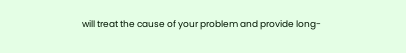will treat the cause of your problem and provide long-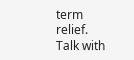term relief. Talk with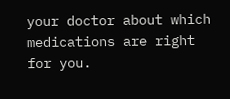your doctor about which medications are right for you.